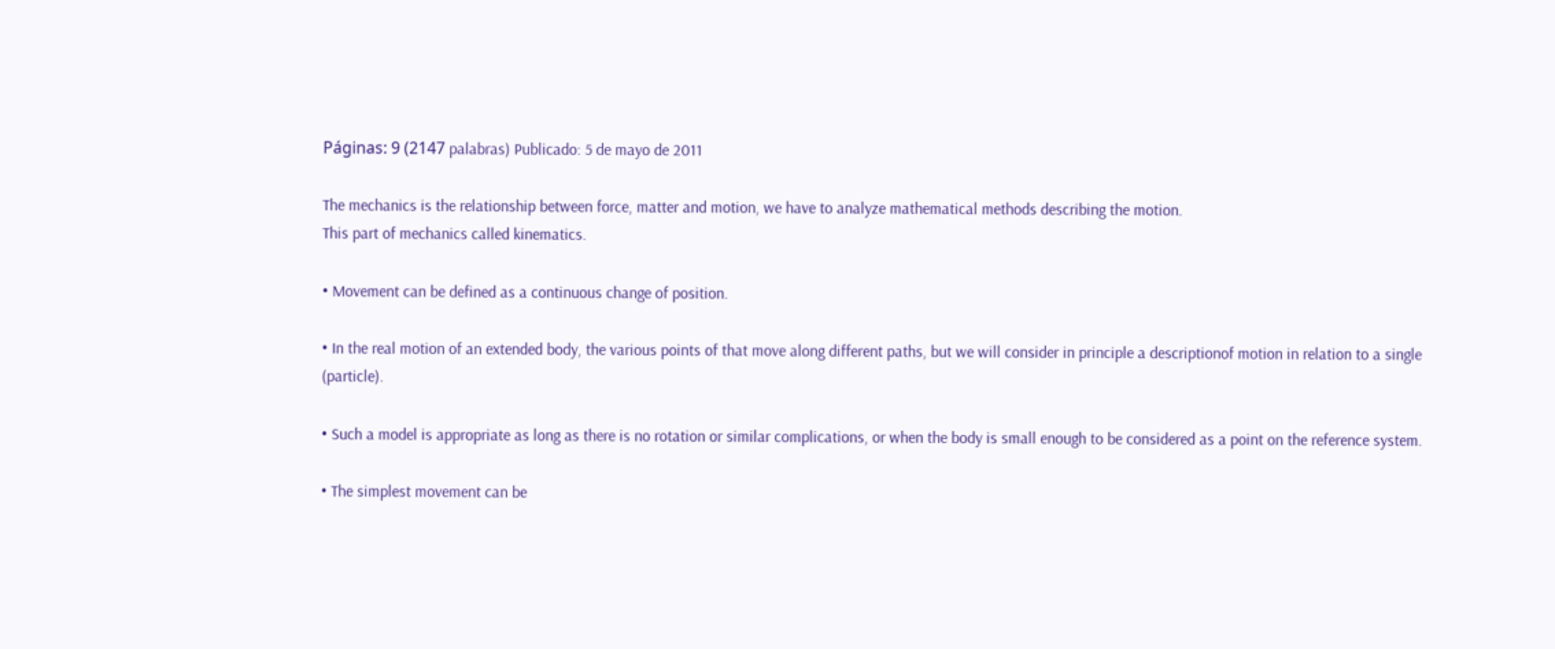Páginas: 9 (2147 palabras) Publicado: 5 de mayo de 2011

The mechanics is the relationship between force, matter and motion, we have to analyze mathematical methods describing the motion.
This part of mechanics called kinematics.

• Movement can be defined as a continuous change of position.

• In the real motion of an extended body, the various points of that move along different paths, but we will consider in principle a descriptionof motion in relation to a single (particle).

• Such a model is appropriate as long as there is no rotation or similar complications, or when the body is small enough to be considered as a point on the reference system.

• The simplest movement can be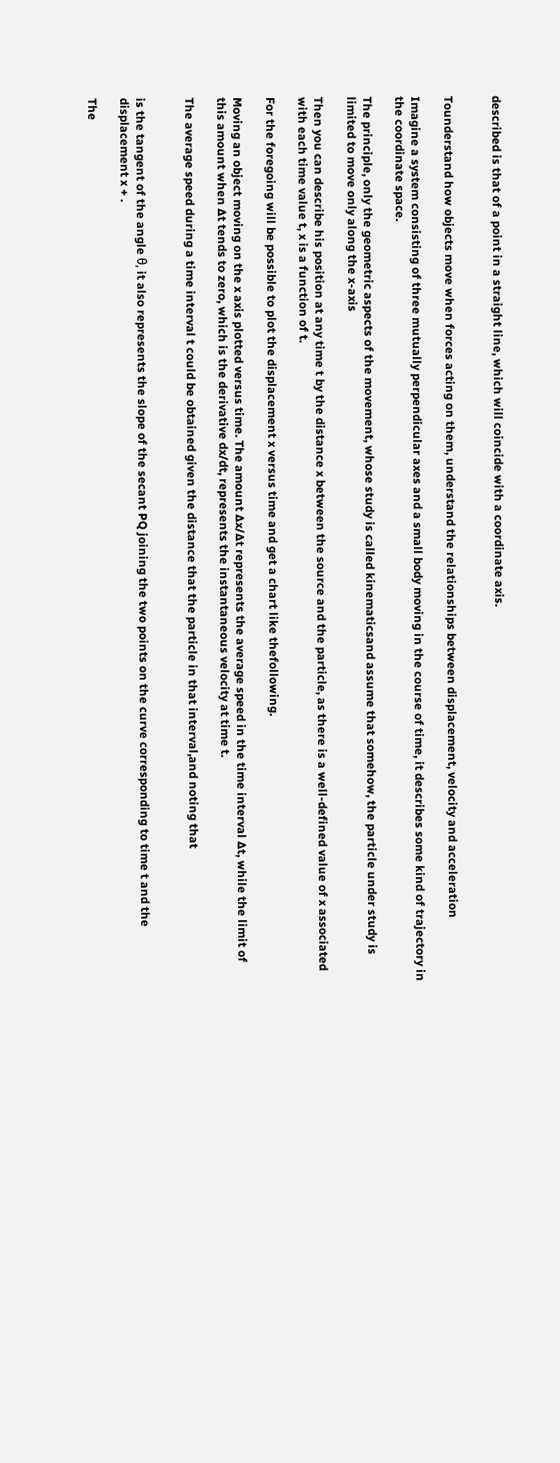described is that of a point in a straight line, which will coincide with a coordinate axis.


Tounderstand how objects move when forces acting on them, understand the relationships between displacement, velocity and acceleration

Imagine a system consisting of three mutually perpendicular axes and a small body moving in the course of time, it describes some kind of trajectory in the coordinate space.

The principle, only the geometric aspects of the movement, whose study is called kinematicsand assume that somehow, the particle under study is limited to move only along the x-axis

Then you can describe his position at any time t by the distance x between the source and the particle, as there is a well-defined value of x associated with each time value t, x is a function of t.

For the foregoing will be possible to plot the displacement x versus time and get a chart like thefollowing.

Moving an object moving on the x axis plotted versus time. The amount ∆x/∆t represents the average speed in the time interval ∆t, while the limit of this amount when ∆t tends to zero, which is the derivative dx/dt, represents the instantaneous velocity at time t.

The average speed during a time interval t could be obtained given the distance that the particle in that interval,and noting that


is the tangent of the angle θ, it also represents the slope of the secant PQ joining the two points on the curve corresponding to time t and the displacement x + .

The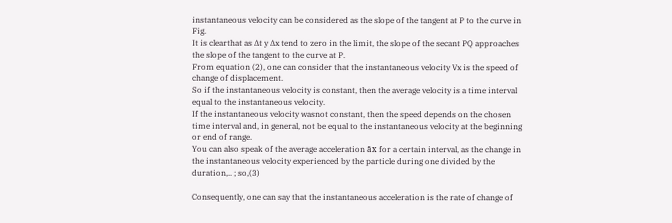instantaneous velocity can be considered as the slope of the tangent at P to the curve in Fig.
It is clearthat as ∆t y ∆x tend to zero in the limit, the slope of the secant PQ approaches the slope of the tangent to the curve at P.
From equation (2), one can consider that the instantaneous velocity Vx is the speed of change of displacement.
So if the instantaneous velocity is constant, then the average velocity is a time interval equal to the instantaneous velocity.
If the instantaneous velocity wasnot constant, then the speed depends on the chosen time interval and, in general, not be equal to the instantaneous velocity at the beginning or end of range.
You can also speak of the average acceleration āx for a certain interval, as the change in the instantaneous velocity experienced by the particle during one divided by the duration,.. ; so,(3)

Consequently, one can say that the instantaneous acceleration is the rate of change of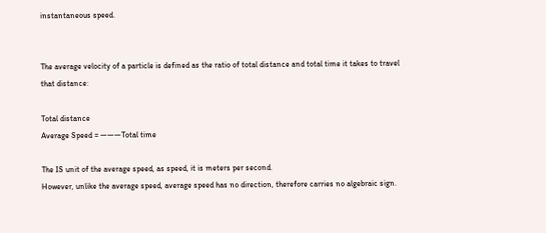instantaneous speed.


The average velocity of a particle is defined as the ratio of total distance and total time it takes to travel that distance:

Total distance
Average Speed = ———Total time

The IS unit of the average speed, as speed, it is meters per second.
However, unlike the average speed, average speed has no direction, therefore carries no algebraic sign.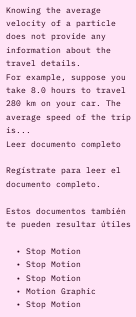Knowing the average velocity of a particle does not provide any information about the travel details.
For example, suppose you take 8.0 hours to travel 280 km on your car. The average speed of the trip is...
Leer documento completo

Regístrate para leer el documento completo.

Estos documentos también te pueden resultar útiles

  • Stop Motion
  • Stop Motion
  • Stop Motion
  • Motion Graphic
  • Stop Motion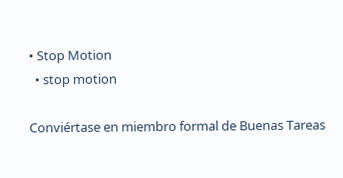• Stop Motion
  • stop motion

Conviértase en miembro formal de Buenas Tareas